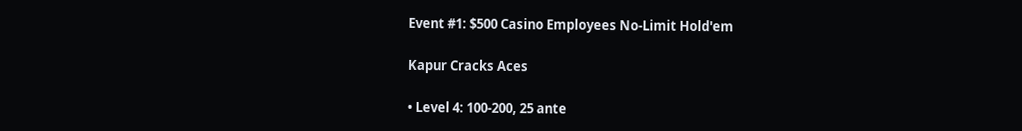Event #1: $500 Casino Employees No-Limit Hold'em

Kapur Cracks Aces

• Level 4: 100-200, 25 ante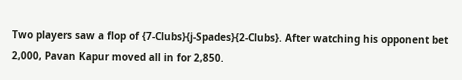Two players saw a flop of {7-Clubs}{j-Spades}{2-Clubs}. After watching his opponent bet 2,000, Pavan Kapur moved all in for 2,850.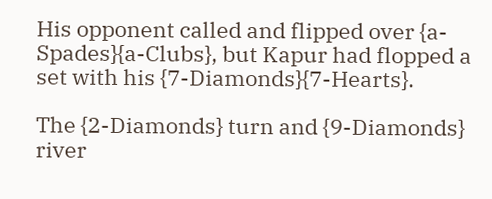His opponent called and flipped over {a-Spades}{a-Clubs}, but Kapur had flopped a set with his {7-Diamonds}{7-Hearts}.

The {2-Diamonds} turn and {9-Diamonds} river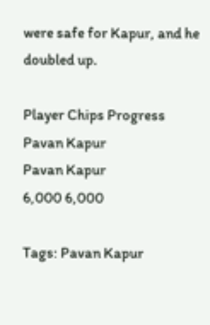were safe for Kapur, and he doubled up.

Player Chips Progress
Pavan Kapur
Pavan Kapur
6,000 6,000

Tags: Pavan Kapur